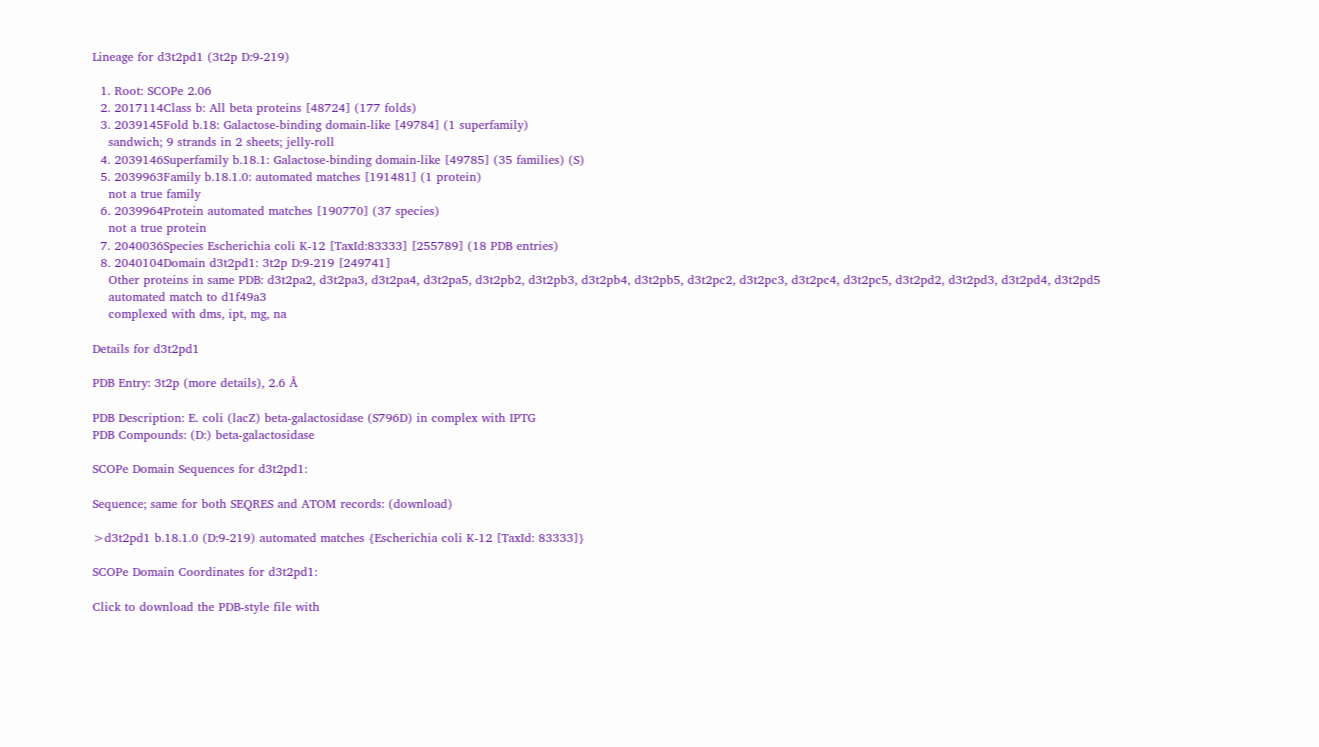Lineage for d3t2pd1 (3t2p D:9-219)

  1. Root: SCOPe 2.06
  2. 2017114Class b: All beta proteins [48724] (177 folds)
  3. 2039145Fold b.18: Galactose-binding domain-like [49784] (1 superfamily)
    sandwich; 9 strands in 2 sheets; jelly-roll
  4. 2039146Superfamily b.18.1: Galactose-binding domain-like [49785] (35 families) (S)
  5. 2039963Family b.18.1.0: automated matches [191481] (1 protein)
    not a true family
  6. 2039964Protein automated matches [190770] (37 species)
    not a true protein
  7. 2040036Species Escherichia coli K-12 [TaxId:83333] [255789] (18 PDB entries)
  8. 2040104Domain d3t2pd1: 3t2p D:9-219 [249741]
    Other proteins in same PDB: d3t2pa2, d3t2pa3, d3t2pa4, d3t2pa5, d3t2pb2, d3t2pb3, d3t2pb4, d3t2pb5, d3t2pc2, d3t2pc3, d3t2pc4, d3t2pc5, d3t2pd2, d3t2pd3, d3t2pd4, d3t2pd5
    automated match to d1f49a3
    complexed with dms, ipt, mg, na

Details for d3t2pd1

PDB Entry: 3t2p (more details), 2.6 Å

PDB Description: E. coli (lacZ) beta-galactosidase (S796D) in complex with IPTG
PDB Compounds: (D:) beta-galactosidase

SCOPe Domain Sequences for d3t2pd1:

Sequence; same for both SEQRES and ATOM records: (download)

>d3t2pd1 b.18.1.0 (D:9-219) automated matches {Escherichia coli K-12 [TaxId: 83333]}

SCOPe Domain Coordinates for d3t2pd1:

Click to download the PDB-style file with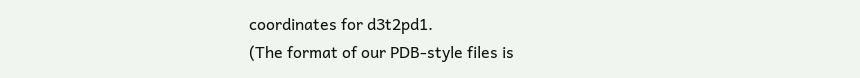coordinates for d3t2pd1.
(The format of our PDB-style files is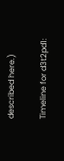described here.)

Timeline for d3t2pd1: